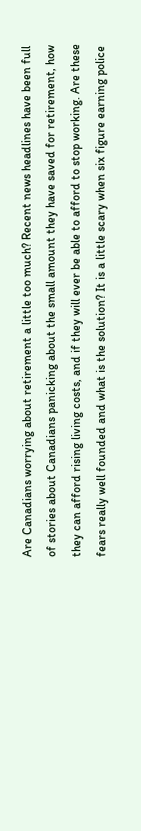Are Canadians worrying about retirement a little too much? Recent news headlines have been full of stories about Canadians panicking about the small amount they have saved for retirement, how they can afford rising living costs, and if they will ever be able to afford to stop working. Are these fears really well founded and what is the solution? It is a little scary when six figure earning police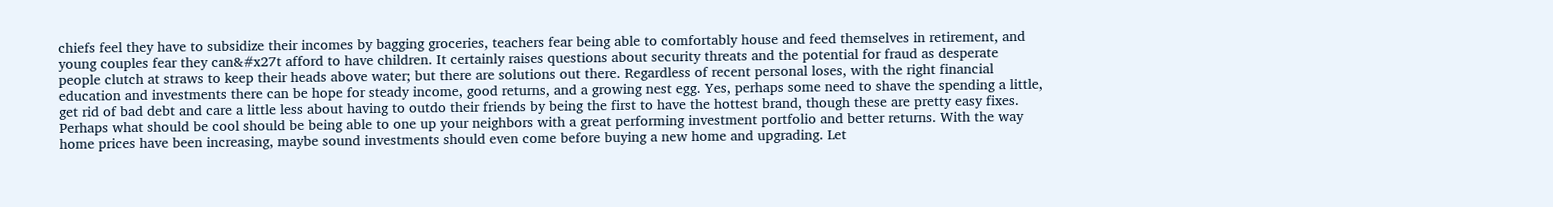chiefs feel they have to subsidize their incomes by bagging groceries, teachers fear being able to comfortably house and feed themselves in retirement, and young couples fear they can&#x27t afford to have children. It certainly raises questions about security threats and the potential for fraud as desperate people clutch at straws to keep their heads above water; but there are solutions out there. Regardless of recent personal loses, with the right financial education and investments there can be hope for steady income, good returns, and a growing nest egg. Yes, perhaps some need to shave the spending a little, get rid of bad debt and care a little less about having to outdo their friends by being the first to have the hottest brand, though these are pretty easy fixes. Perhaps what should be cool should be being able to one up your neighbors with a great performing investment portfolio and better returns. With the way home prices have been increasing, maybe sound investments should even come before buying a new home and upgrading. Let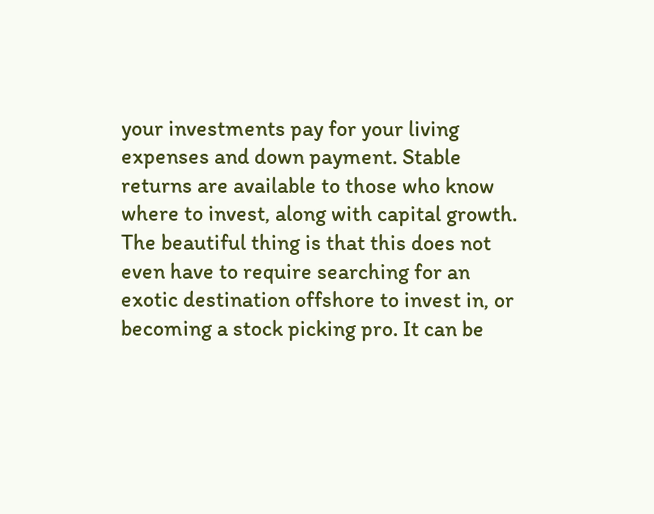your investments pay for your living expenses and down payment. Stable returns are available to those who know where to invest, along with capital growth. The beautiful thing is that this does not even have to require searching for an exotic destination offshore to invest in, or becoming a stock picking pro. It can be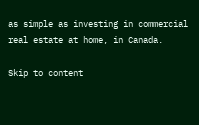as simple as investing in commercial real estate at home, in Canada.

Skip to content